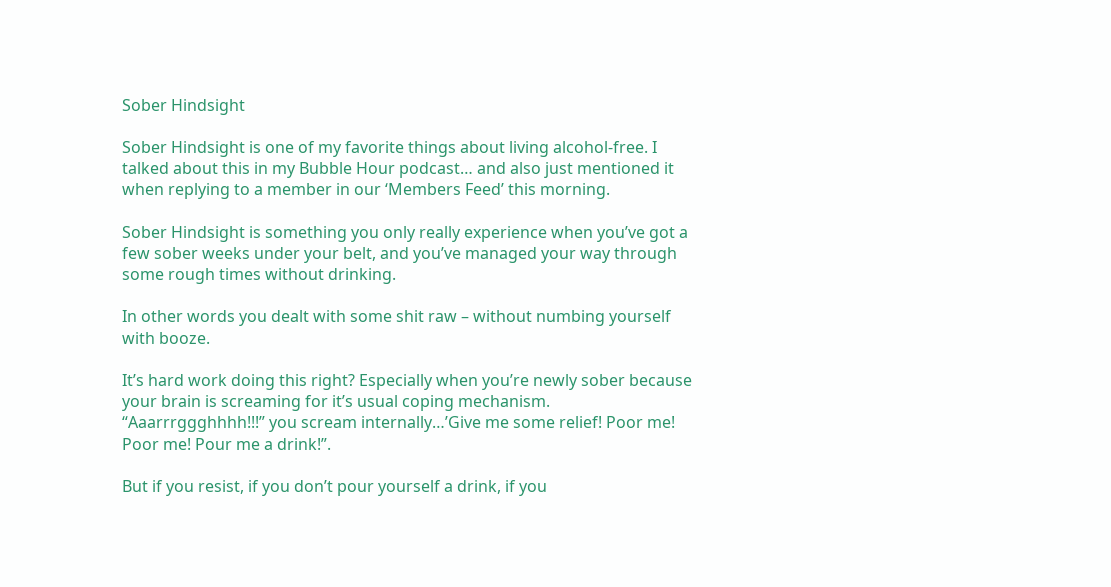Sober Hindsight

Sober Hindsight is one of my favorite things about living alcohol-free. I talked about this in my Bubble Hour podcast… and also just mentioned it when replying to a member in our ‘Members Feed’ this morning.

Sober Hindsight is something you only really experience when you’ve got a few sober weeks under your belt, and you’ve managed your way through some rough times without drinking.

In other words you dealt with some shit raw – without numbing yourself with booze.

It’s hard work doing this right? Especially when you’re newly sober because your brain is screaming for it’s usual coping mechanism.  “Aaarrrggghhhh!!!” you scream internally…’Give me some relief! Poor me! Poor me! Pour me a drink!”.

But if you resist, if you don’t pour yourself a drink, if you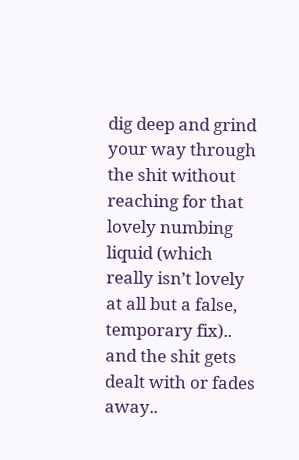dig deep and grind your way through the shit without reaching for that lovely numbing liquid (which really isn’t lovely at all but a false, temporary fix).. and the shit gets dealt with or fades away..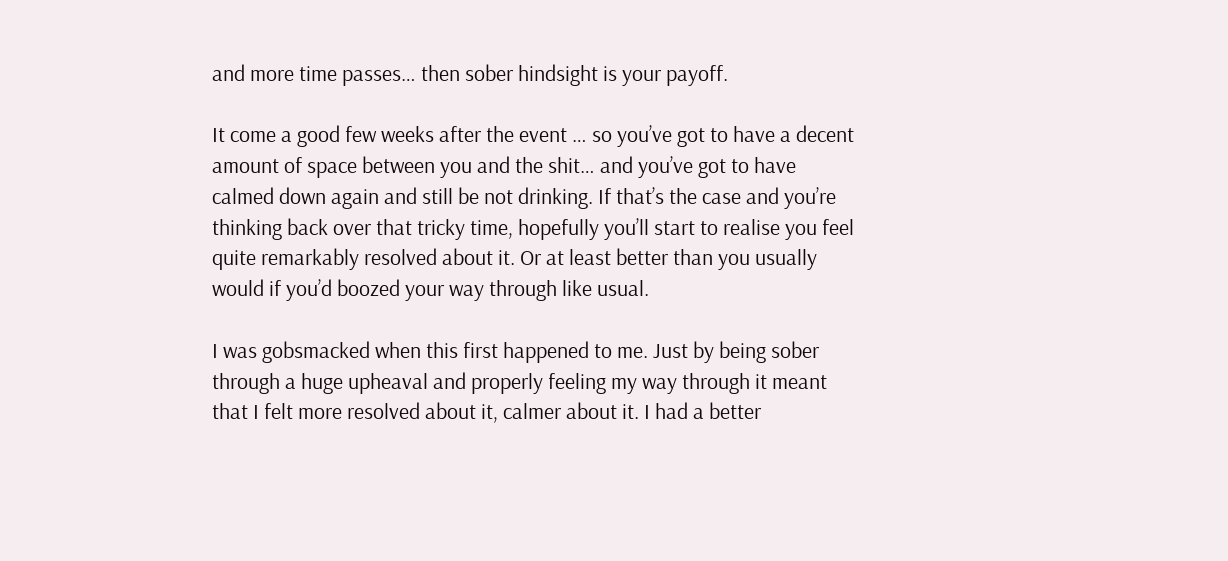and more time passes… then sober hindsight is your payoff.

It come a good few weeks after the event … so you’ve got to have a decent amount of space between you and the shit… and you’ve got to have calmed down again and still be not drinking. If that’s the case and you’re thinking back over that tricky time, hopefully you’ll start to realise you feel quite remarkably resolved about it. Or at least better than you usually would if you’d boozed your way through like usual.

I was gobsmacked when this first happened to me. Just by being sober through a huge upheaval and properly feeling my way through it meant that I felt more resolved about it, calmer about it. I had a better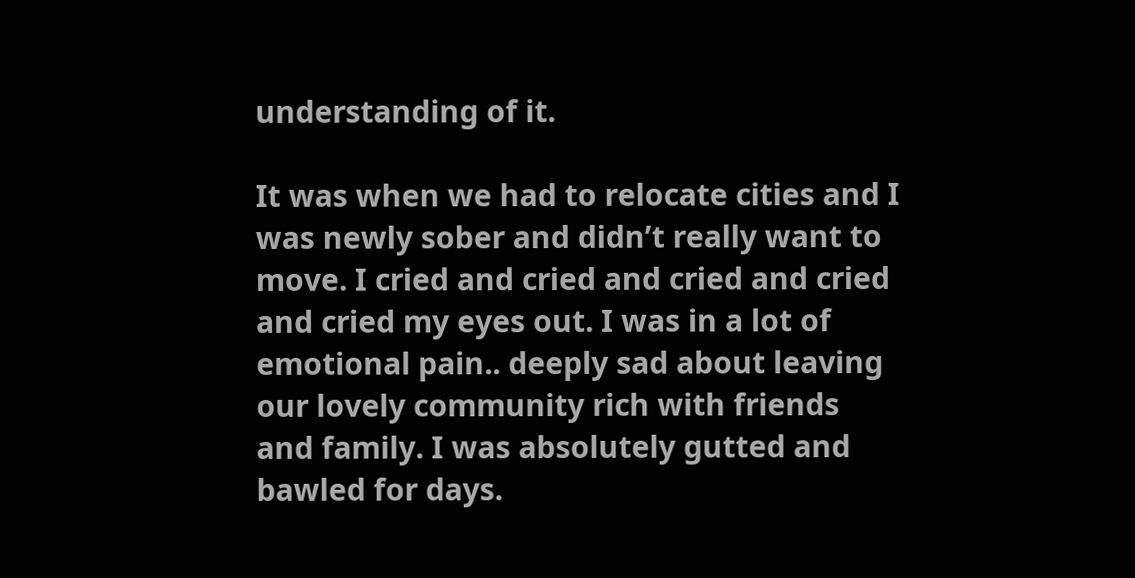understanding of it.

It was when we had to relocate cities and I was newly sober and didn’t really want to move. I cried and cried and cried and cried and cried my eyes out. I was in a lot of emotional pain.. deeply sad about leaving our lovely community rich with friends and family. I was absolutely gutted and bawled for days.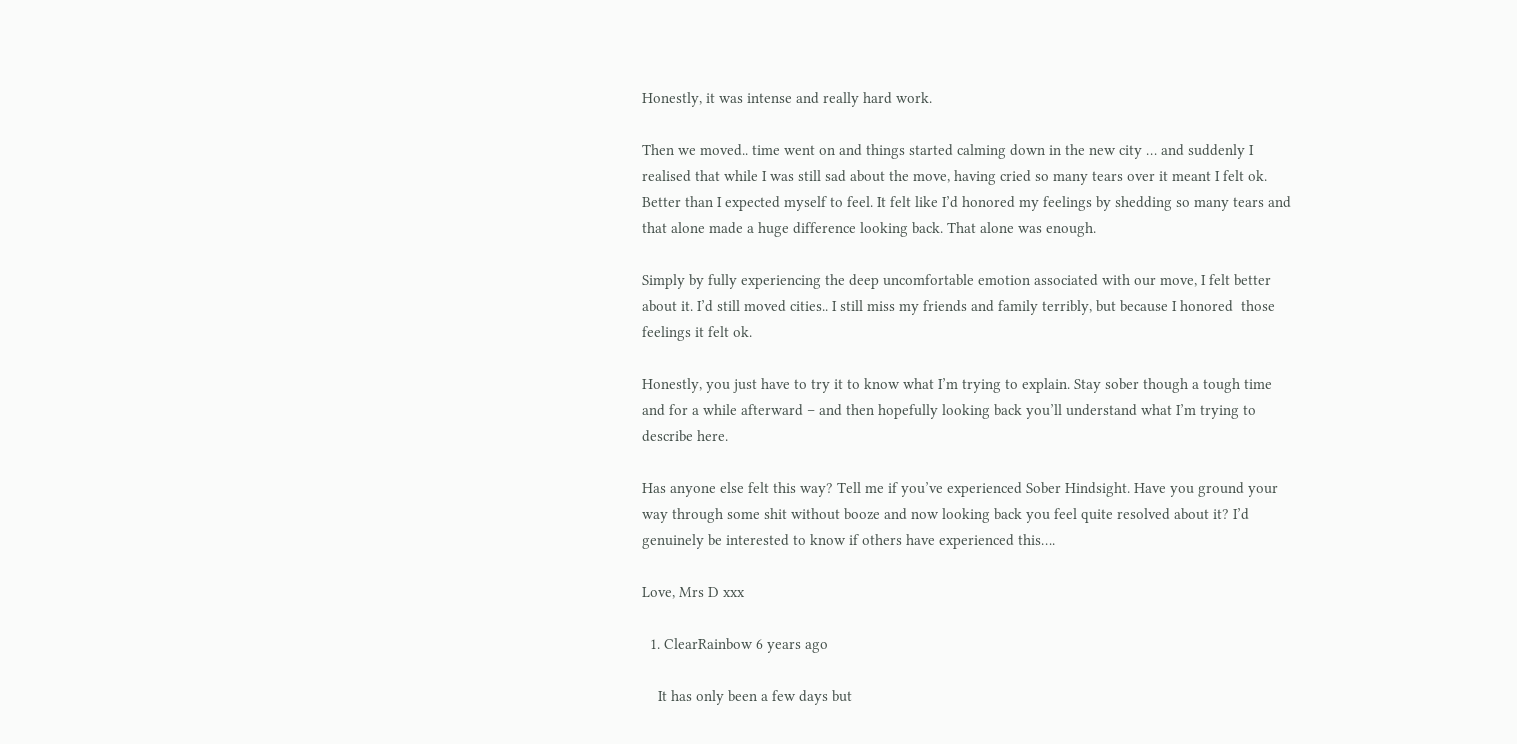Honestly, it was intense and really hard work.

Then we moved.. time went on and things started calming down in the new city … and suddenly I realised that while I was still sad about the move, having cried so many tears over it meant I felt ok. Better than I expected myself to feel. It felt like I’d honored my feelings by shedding so many tears and that alone made a huge difference looking back. That alone was enough.

Simply by fully experiencing the deep uncomfortable emotion associated with our move, I felt better about it. I’d still moved cities.. I still miss my friends and family terribly, but because I honored  those feelings it felt ok.

Honestly, you just have to try it to know what I’m trying to explain. Stay sober though a tough time and for a while afterward – and then hopefully looking back you’ll understand what I’m trying to describe here.

Has anyone else felt this way? Tell me if you’ve experienced Sober Hindsight. Have you ground your way through some shit without booze and now looking back you feel quite resolved about it? I’d genuinely be interested to know if others have experienced this….

Love, Mrs D xxx

  1. ClearRainbow 6 years ago

    It has only been a few days but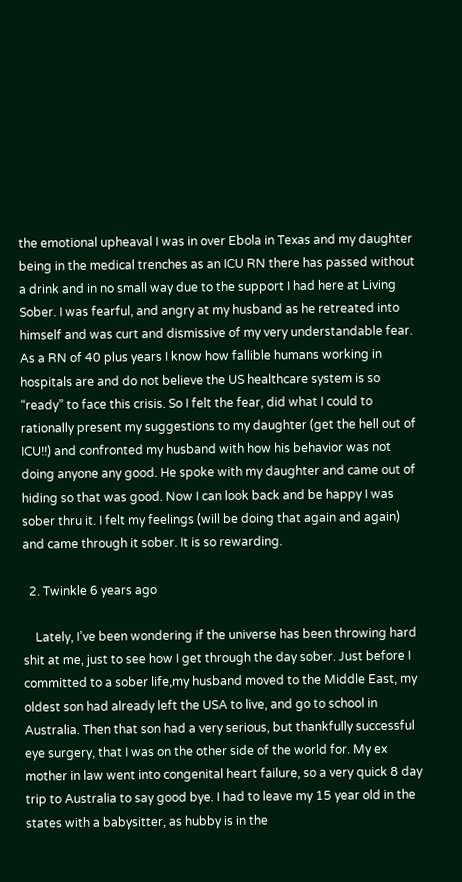the emotional upheaval I was in over Ebola in Texas and my daughter being in the medical trenches as an ICU RN there has passed without a drink and in no small way due to the support I had here at Living Sober. I was fearful, and angry at my husband as he retreated into himself and was curt and dismissive of my very understandable fear. As a RN of 40 plus years I know how fallible humans working in hospitals are and do not believe the US healthcare system is so “ready” to face this crisis. So I felt the fear, did what I could to rationally present my suggestions to my daughter (get the hell out of ICU!!) and confronted my husband with how his behavior was not doing anyone any good. He spoke with my daughter and came out of hiding so that was good. Now I can look back and be happy I was sober thru it. I felt my feelings (will be doing that again and again) and came through it sober. It is so rewarding.

  2. Twinkle 6 years ago

    Lately, I’ve been wondering if the universe has been throwing hard shit at me, just to see how I get through the day sober. Just before I committed to a sober life,my husband moved to the Middle East, my oldest son had already left the USA to live, and go to school in Australia. Then that son had a very serious, but thankfully successful eye surgery, that I was on the other side of the world for. My ex mother in law went into congenital heart failure, so a very quick 8 day trip to Australia to say good bye. I had to leave my 15 year old in the states with a babysitter, as hubby is in the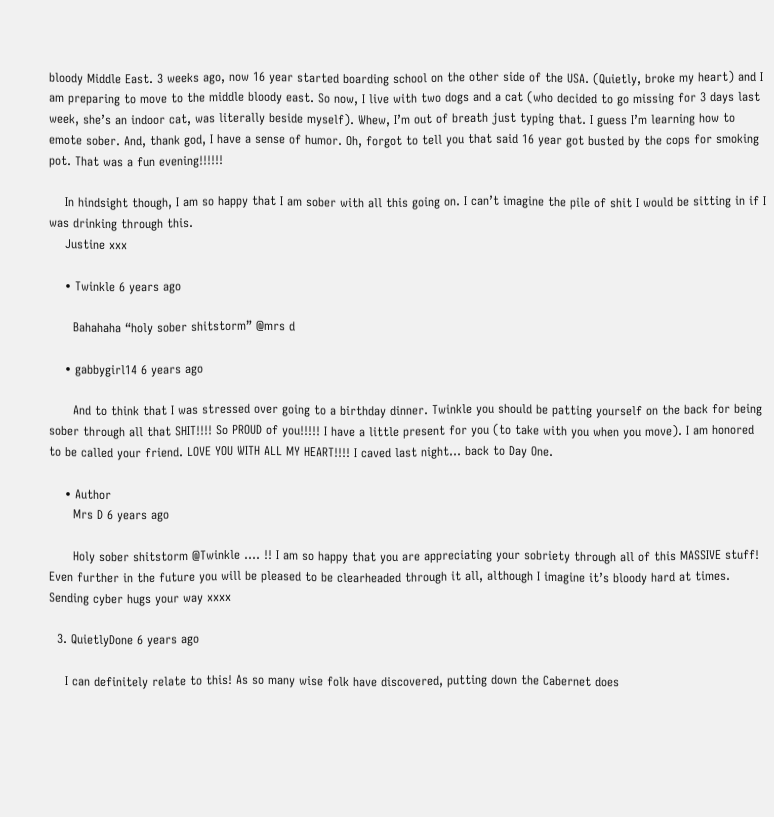bloody Middle East. 3 weeks ago, now 16 year started boarding school on the other side of the USA. (Quietly, broke my heart) and I am preparing to move to the middle bloody east. So now, I live with two dogs and a cat (who decided to go missing for 3 days last week, she’s an indoor cat, was literally beside myself). Whew, I’m out of breath just typing that. I guess I’m learning how to emote sober. And, thank god, I have a sense of humor. Oh, forgot to tell you that said 16 year got busted by the cops for smoking pot. That was a fun evening!!!!!!

    In hindsight though, I am so happy that I am sober with all this going on. I can’t imagine the pile of shit I would be sitting in if I was drinking through this.
    Justine xxx

    • Twinkle 6 years ago

      Bahahaha “holy sober shitstorm” @mrs d

    • gabbygirl14 6 years ago

      And to think that I was stressed over going to a birthday dinner. Twinkle you should be patting yourself on the back for being sober through all that SHIT!!!! So PROUD of you!!!!! I have a little present for you (to take with you when you move). I am honored to be called your friend. LOVE YOU WITH ALL MY HEART!!!! I caved last night… back to Day One.

    • Author
      Mrs D 6 years ago

      Holy sober shitstorm @Twinkle …. !! I am so happy that you are appreciating your sobriety through all of this MASSIVE stuff! Even further in the future you will be pleased to be clearheaded through it all, although I imagine it’s bloody hard at times. Sending cyber hugs your way xxxx

  3. QuietlyDone 6 years ago

    I can definitely relate to this! As so many wise folk have discovered, putting down the Cabernet does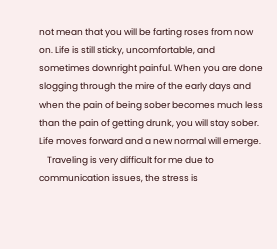not mean that you will be farting roses from now on. Life is still sticky, uncomfortable, and sometimes downright painful. When you are done slogging through the mire of the early days and when the pain of being sober becomes much less than the pain of getting drunk, you will stay sober. Life moves forward and a new normal will emerge.
    Traveling is very difficult for me due to communication issues, the stress is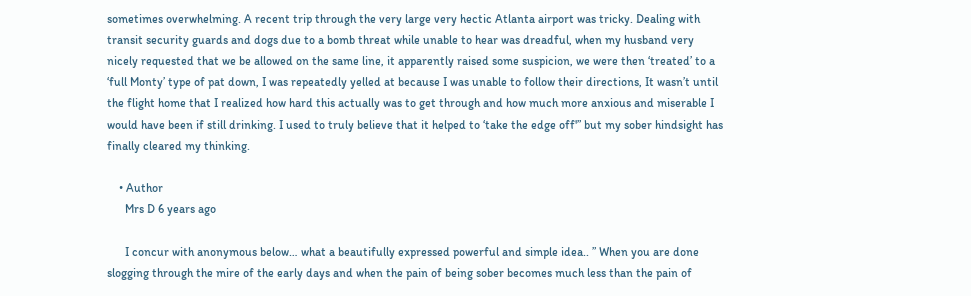sometimes overwhelming. A recent trip through the very large very hectic Atlanta airport was tricky. Dealing with transit security guards and dogs due to a bomb threat while unable to hear was dreadful, when my husband very nicely requested that we be allowed on the same line, it apparently raised some suspicion, we were then ‘treated’ to a ‘full Monty’ type of pat down, I was repeatedly yelled at because I was unable to follow their directions, It wasn’t until the flight home that I realized how hard this actually was to get through and how much more anxious and miserable I would have been if still drinking. I used to truly believe that it helped to ‘take the edge off'” but my sober hindsight has finally cleared my thinking.

    • Author
      Mrs D 6 years ago

      I concur with anonymous below… what a beautifully expressed powerful and simple idea.. ” When you are done slogging through the mire of the early days and when the pain of being sober becomes much less than the pain of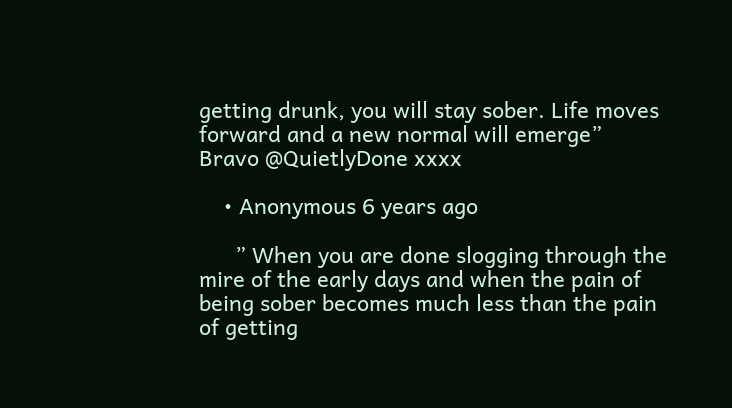getting drunk, you will stay sober. Life moves forward and a new normal will emerge” Bravo @QuietlyDone xxxx

    • Anonymous 6 years ago

      ” When you are done slogging through the mire of the early days and when the pain of being sober becomes much less than the pain of getting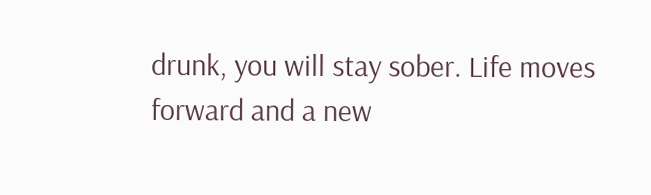drunk, you will stay sober. Life moves forward and a new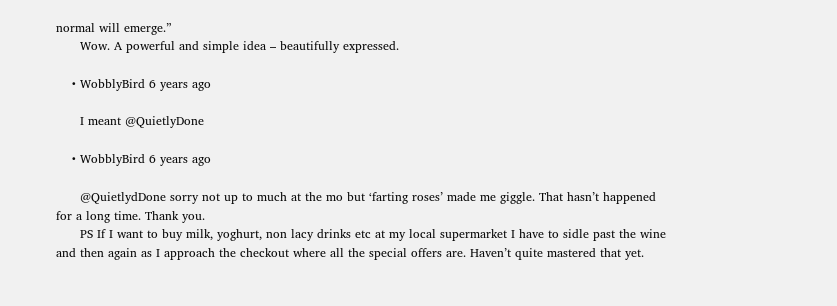normal will emerge.”
      Wow. A powerful and simple idea – beautifully expressed.

    • WobblyBird 6 years ago

      I meant @QuietlyDone

    • WobblyBird 6 years ago

      @QuietlydDone sorry not up to much at the mo but ‘farting roses’ made me giggle. That hasn’t happened for a long time. Thank you.
      PS If I want to buy milk, yoghurt, non lacy drinks etc at my local supermarket I have to sidle past the wine and then again as I approach the checkout where all the special offers are. Haven’t quite mastered that yet.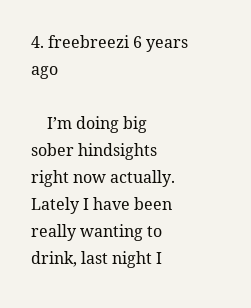4. freebreezi 6 years ago

    I’m doing big sober hindsights right now actually. Lately I have been really wanting to drink, last night I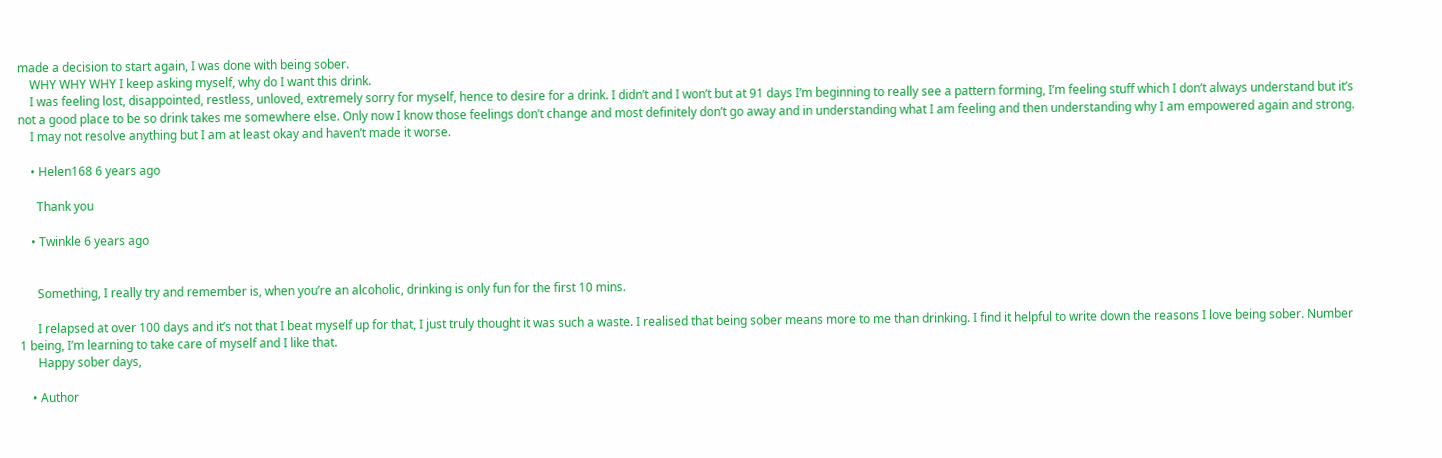made a decision to start again, I was done with being sober.
    WHY WHY WHY I keep asking myself, why do I want this drink.
    I was feeling lost, disappointed, restless, unloved, extremely sorry for myself, hence to desire for a drink. I didn’t and I won’t but at 91 days I’m beginning to really see a pattern forming, I’m feeling stuff which I don’t always understand but it’s not a good place to be so drink takes me somewhere else. Only now I know those feelings don’t change and most definitely don’t go away and in understanding what I am feeling and then understanding why I am empowered again and strong.
    I may not resolve anything but I am at least okay and haven’t made it worse.

    • Helen168 6 years ago

      Thank you

    • Twinkle 6 years ago


      Something, I really try and remember is, when you’re an alcoholic, drinking is only fun for the first 10 mins.

      I relapsed at over 100 days and it’s not that I beat myself up for that, I just truly thought it was such a waste. I realised that being sober means more to me than drinking. I find it helpful to write down the reasons I love being sober. Number 1 being, I’m learning to take care of myself and I like that.
      Happy sober days,

    • Author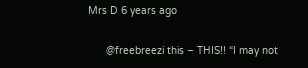Mrs D 6 years ago

      @freebreezi this – THIS!! “I may not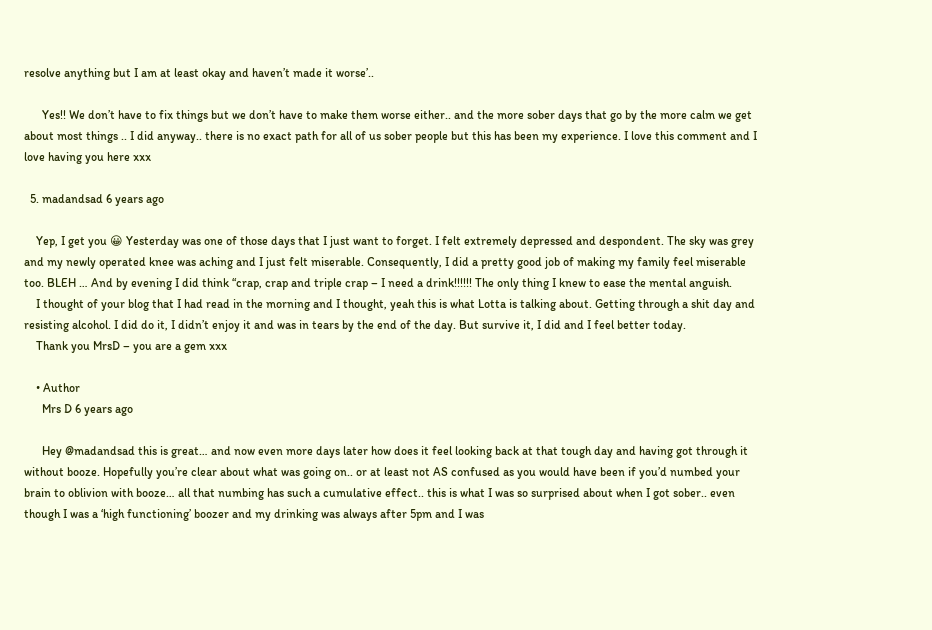resolve anything but I am at least okay and haven’t made it worse’..

      Yes!! We don’t have to fix things but we don’t have to make them worse either.. and the more sober days that go by the more calm we get about most things .. I did anyway.. there is no exact path for all of us sober people but this has been my experience. I love this comment and I love having you here xxx

  5. madandsad 6 years ago

    Yep, I get you 😀 Yesterday was one of those days that I just want to forget. I felt extremely depressed and despondent. The sky was grey and my newly operated knee was aching and I just felt miserable. Consequently, I did a pretty good job of making my family feel miserable too. BLEH … And by evening I did think “crap, crap and triple crap – I need a drink!!!!!! The only thing I knew to ease the mental anguish.
    I thought of your blog that I had read in the morning and I thought, yeah this is what Lotta is talking about. Getting through a shit day and resisting alcohol. I did do it, I didn’t enjoy it and was in tears by the end of the day. But survive it, I did and I feel better today.
    Thank you MrsD – you are a gem xxx

    • Author
      Mrs D 6 years ago

      Hey @madandsad this is great… and now even more days later how does it feel looking back at that tough day and having got through it without booze. Hopefully you’re clear about what was going on.. or at least not AS confused as you would have been if you’d numbed your brain to oblivion with booze… all that numbing has such a cumulative effect.. this is what I was so surprised about when I got sober.. even though I was a ‘high functioning’ boozer and my drinking was always after 5pm and I was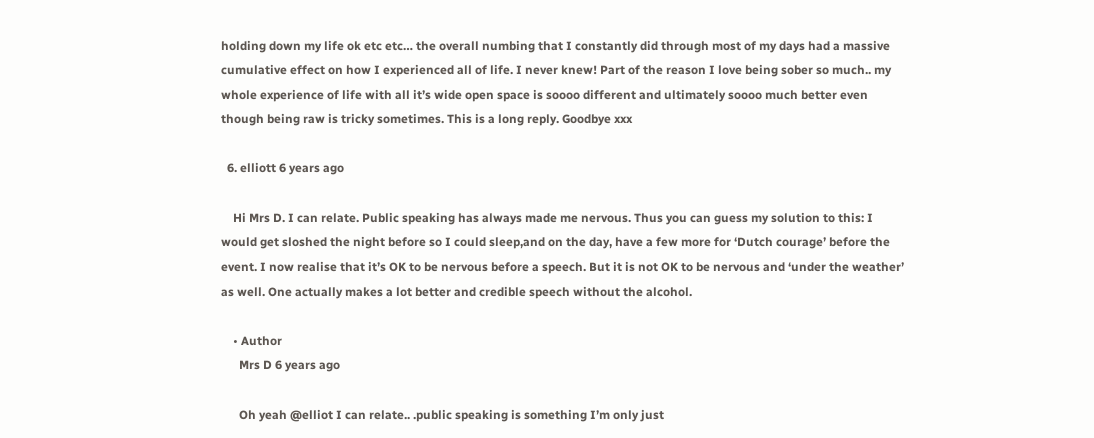holding down my life ok etc etc… the overall numbing that I constantly did through most of my days had a massive cumulative effect on how I experienced all of life. I never knew! Part of the reason I love being sober so much.. my whole experience of life with all it’s wide open space is soooo different and ultimately soooo much better even though being raw is tricky sometimes. This is a long reply. Goodbye xxx

  6. elliott 6 years ago

    Hi Mrs D. I can relate. Public speaking has always made me nervous. Thus you can guess my solution to this: I would get sloshed the night before so I could sleep,and on the day, have a few more for ‘Dutch courage’ before the event. I now realise that it’s OK to be nervous before a speech. But it is not OK to be nervous and ‘under the weather’ as well. One actually makes a lot better and credible speech without the alcohol.

    • Author
      Mrs D 6 years ago

      Oh yeah @elliot I can relate.. .public speaking is something I’m only just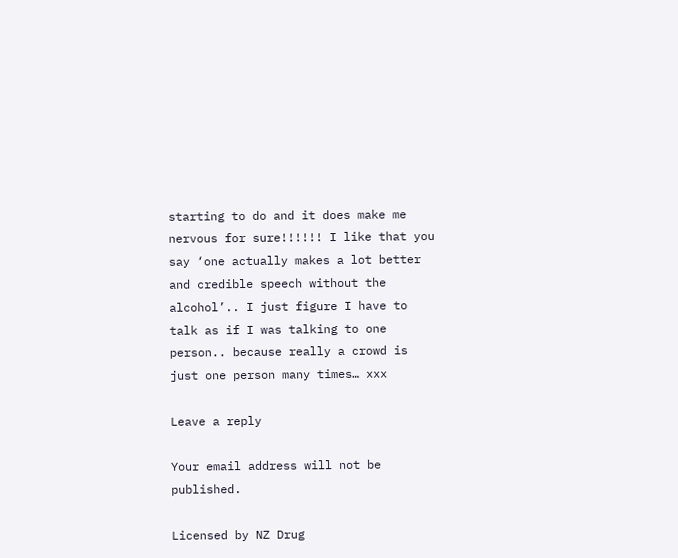starting to do and it does make me nervous for sure!!!!!! I like that you say ‘one actually makes a lot better and credible speech without the alcohol’.. I just figure I have to talk as if I was talking to one person.. because really a crowd is just one person many times… xxx

Leave a reply

Your email address will not be published.

Licensed by NZ Drug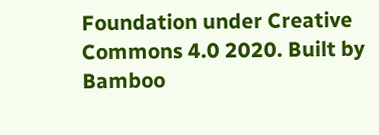Foundation under Creative Commons 4.0 2020. Built by Bamboo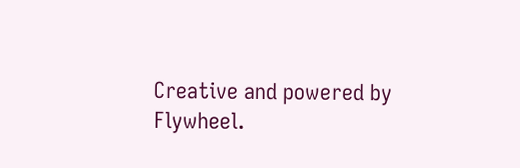Creative and powered by Flywheel.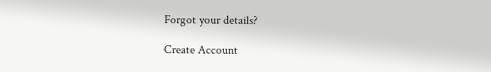Forgot your details?

Create Account